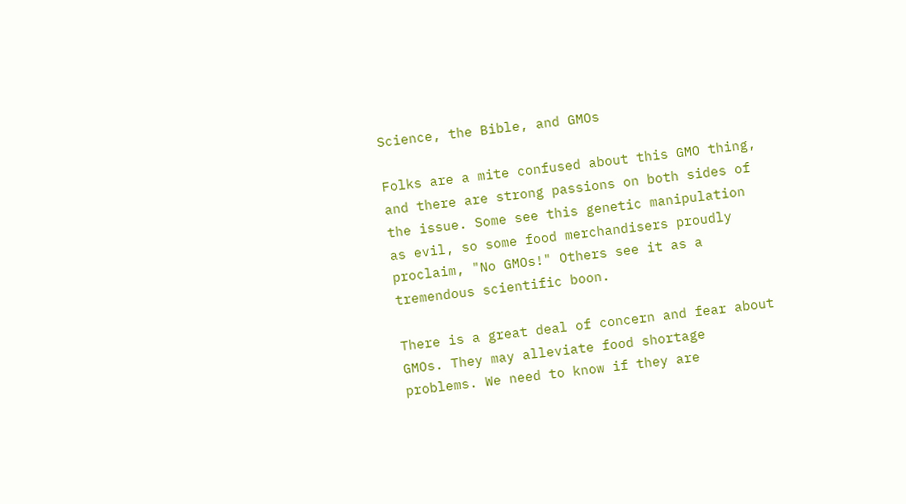Science, the Bible, and GMOs

Folks are a mite confused about this GMO thing, and there are strong passions on both sides of the issue. Some see this genetic manipulation as evil, so some food merchandisers proudly proclaim, "No GMOs!" Others see it as a tremendous scientific boon.

There is a great deal of concern and fear about GMOs. They may alleviate food shortage problems. We need to know if they are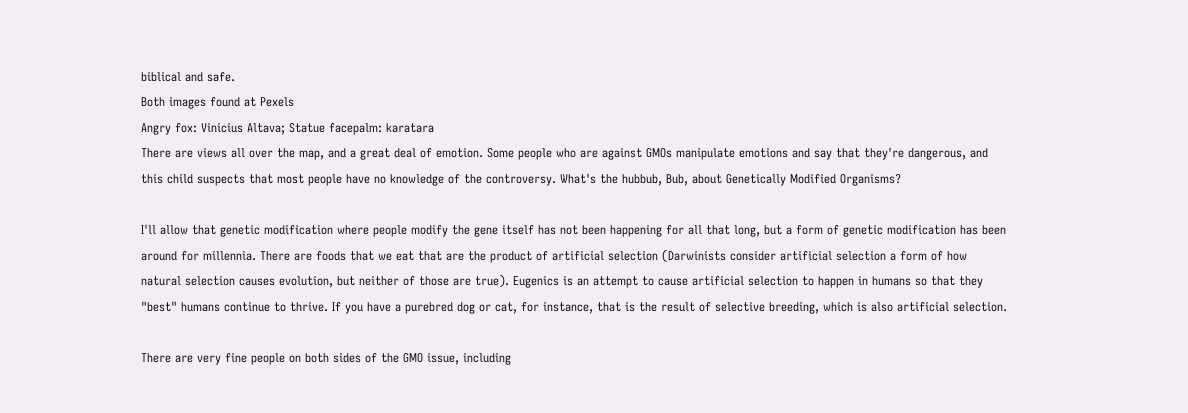biblical and safe.
Both images found at Pexels
Angry fox: Vinicius Altava; Statue facepalm: karatara
There are views all over the map, and a great deal of emotion. Some people who are against GMOs manipulate emotions and say that they're dangerous, and this child suspects that most people have no knowledge of the controversy. What's the hubbub, Bub, about Genetically Modified Organisms?

I'll allow that genetic modification where people modify the gene itself has not been happening for all that long, but a form of genetic modification has been around for millennia. There are foods that we eat that are the product of artificial selection (Darwinists consider artificial selection a form of how natural selection causes evolution, but neither of those are true). Eugenics is an attempt to cause artificial selection to happen in humans so that they "best" humans continue to thrive. If you have a purebred dog or cat, for instance, that is the result of selective breeding, which is also artificial selection.

There are very fine people on both sides of the GMO issue, including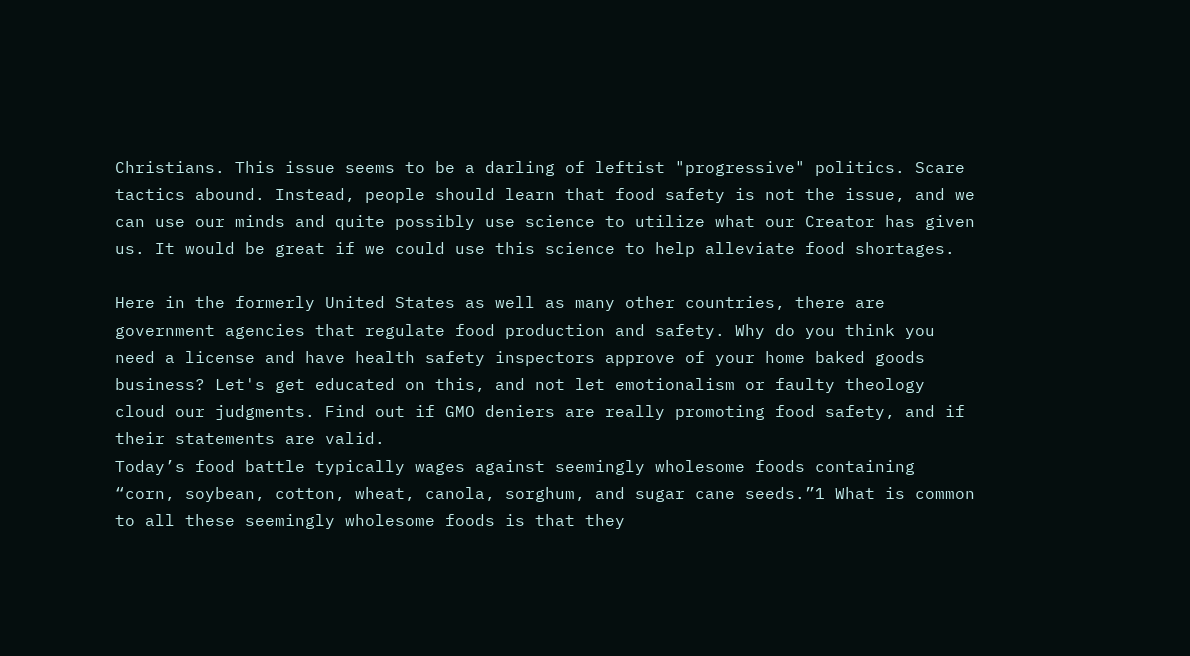Christians. This issue seems to be a darling of leftist "progressive" politics. Scare tactics abound. Instead, people should learn that food safety is not the issue, and we can use our minds and quite possibly use science to utilize what our Creator has given us. It would be great if we could use this science to help alleviate food shortages.

Here in the formerly United States as well as many other countries, there are government agencies that regulate food production and safety. Why do you think you need a license and have health safety inspectors approve of your home baked goods business? Let's get educated on this, and not let emotionalism or faulty theology cloud our judgments. Find out if GMO deniers are really promoting food safety, and if their statements are valid.
Today’s food battle typically wages against seemingly wholesome foods containing “corn, soybean, cotton, wheat, canola, sorghum, and sugar cane seeds.”1 What is common to all these seemingly wholesome foods is that they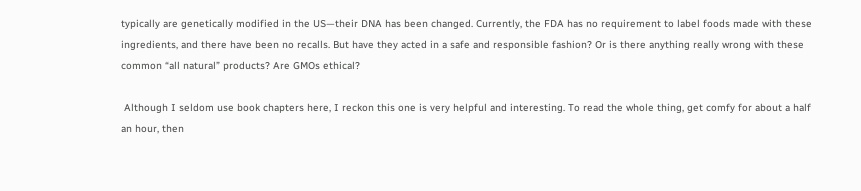typically are genetically modified in the US—their DNA has been changed. Currently, the FDA has no requirement to label foods made with these ingredients, and there have been no recalls. But have they acted in a safe and responsible fashion? Or is there anything really wrong with these common “all natural” products? Are GMOs ethical?

 Although I seldom use book chapters here, I reckon this one is very helpful and interesting. To read the whole thing, get comfy for about a half an hour, then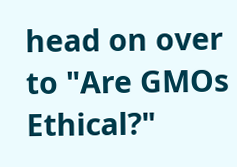head on over to "Are GMOs Ethical?"